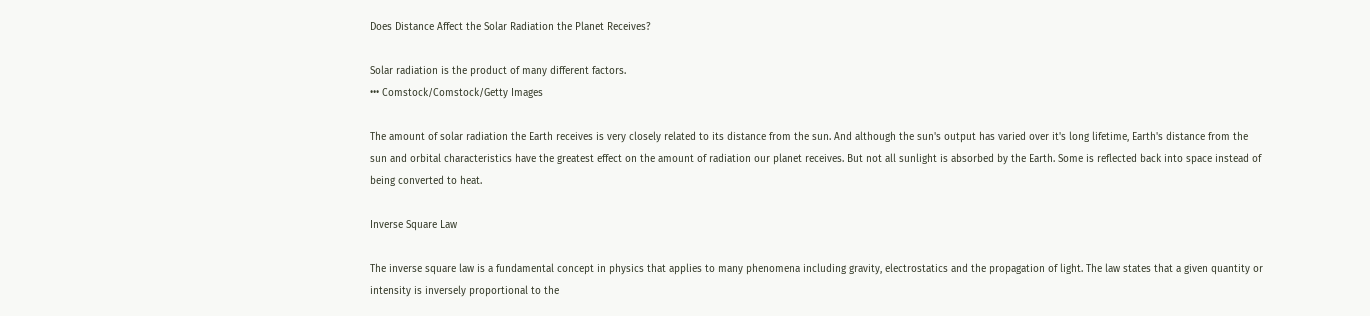Does Distance Affect the Solar Radiation the Planet Receives?

Solar radiation is the product of many different factors.
••• Comstock/Comstock/Getty Images

The amount of solar radiation the Earth receives is very closely related to its distance from the sun. And although the sun's output has varied over it's long lifetime, Earth's distance from the sun and orbital characteristics have the greatest effect on the amount of radiation our planet receives. But not all sunlight is absorbed by the Earth. Some is reflected back into space instead of being converted to heat.

Inverse Square Law

The inverse square law is a fundamental concept in physics that applies to many phenomena including gravity, electrostatics and the propagation of light. The law states that a given quantity or intensity is inversely proportional to the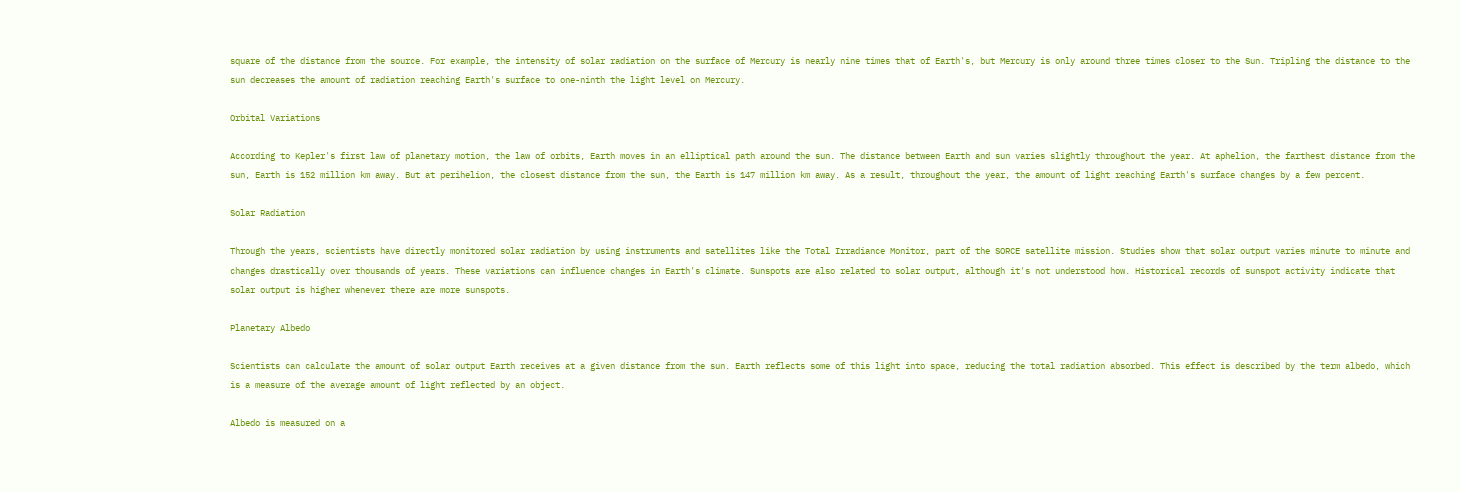square of the distance from the source. For example, the intensity of solar radiation on the surface of Mercury is nearly nine times that of Earth's, but Mercury is only around three times closer to the Sun. Tripling the distance to the sun decreases the amount of radiation reaching Earth's surface to one-ninth the light level on Mercury.

Orbital Variations

According to Kepler's first law of planetary motion, the law of orbits, Earth moves in an elliptical path around the sun. The distance between Earth and sun varies slightly throughout the year. At aphelion, the farthest distance from the sun, Earth is 152 million km away. But at perihelion, the closest distance from the sun, the Earth is 147 million km away. As a result, throughout the year, the amount of light reaching Earth's surface changes by a few percent.

Solar Radiation

Through the years, scientists have directly monitored solar radiation by using instruments and satellites like the Total Irradiance Monitor, part of the SORCE satellite mission. Studies show that solar output varies minute to minute and changes drastically over thousands of years. These variations can influence changes in Earth's climate. Sunspots are also related to solar output, although it's not understood how. Historical records of sunspot activity indicate that solar output is higher whenever there are more sunspots.

Planetary Albedo

Scientists can calculate the amount of solar output Earth receives at a given distance from the sun. Earth reflects some of this light into space, reducing the total radiation absorbed. This effect is described by the term albedo, which is a measure of the average amount of light reflected by an object.

Albedo is measured on a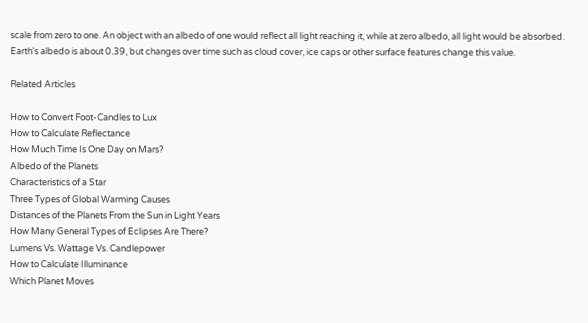scale from zero to one. An object with an albedo of one would reflect all light reaching it, while at zero albedo, all light would be absorbed. Earth's albedo is about 0.39, but changes over time such as cloud cover, ice caps or other surface features change this value.

Related Articles

How to Convert Foot-Candles to Lux
How to Calculate Reflectance
How Much Time Is One Day on Mars?
Albedo of the Planets
Characteristics of a Star
Three Types of Global Warming Causes
Distances of the Planets From the Sun in Light Years
How Many General Types of Eclipses Are There?
Lumens Vs. Wattage Vs. Candlepower
How to Calculate Illuminance
Which Planet Moves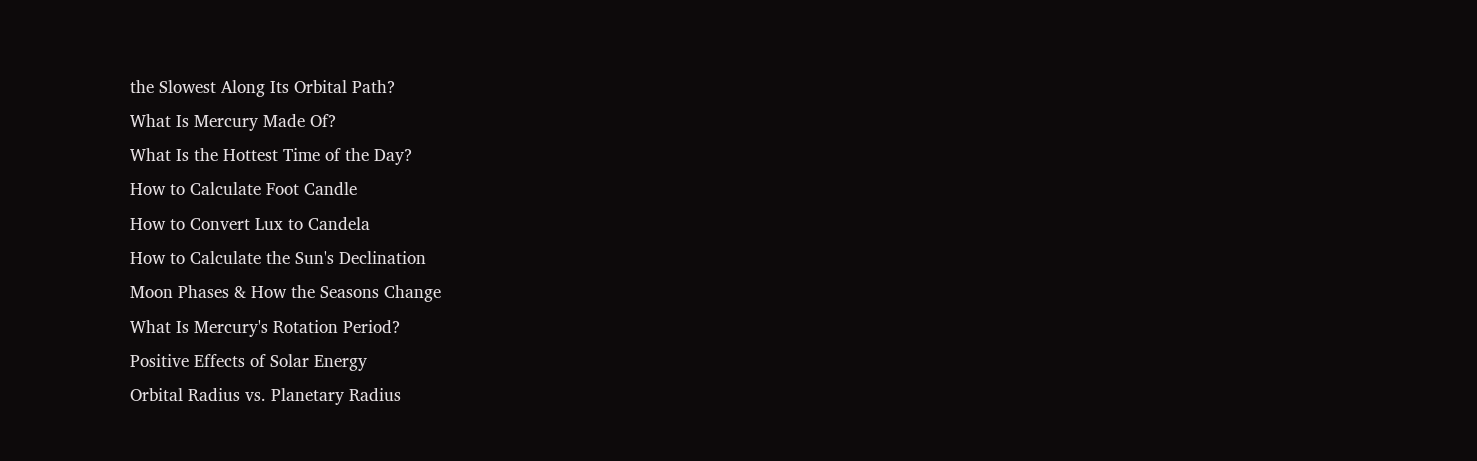the Slowest Along Its Orbital Path?
What Is Mercury Made Of?
What Is the Hottest Time of the Day?
How to Calculate Foot Candle
How to Convert Lux to Candela
How to Calculate the Sun's Declination
Moon Phases & How the Seasons Change
What Is Mercury's Rotation Period?
Positive Effects of Solar Energy
Orbital Radius vs. Planetary Radius